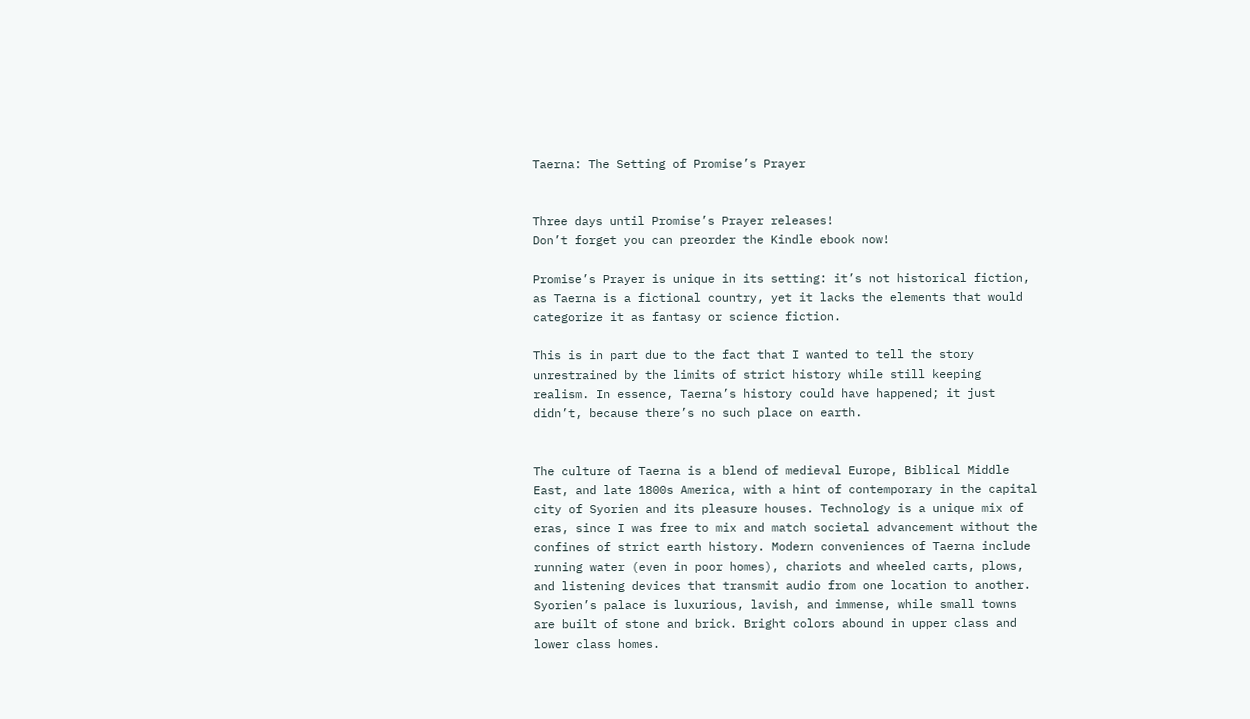Taerna: The Setting of Promise’s Prayer


Three days until Promise’s Prayer releases!
Don’t forget you can preorder the Kindle ebook now!

Promise’s Prayer is unique in its setting: it’s not historical fiction, as Taerna is a fictional country, yet it lacks the elements that would categorize it as fantasy or science fiction.

This is in part due to the fact that I wanted to tell the story unrestrained by the limits of strict history while still keeping realism. In essence, Taerna’s history could have happened; it just didn’t, because there’s no such place on earth.


The culture of Taerna is a blend of medieval Europe, Biblical Middle East, and late 1800s America, with a hint of contemporary in the capital city of Syorien and its pleasure houses. Technology is a unique mix of eras, since I was free to mix and match societal advancement without the confines of strict earth history. Modern conveniences of Taerna include running water (even in poor homes), chariots and wheeled carts, plows, and listening devices that transmit audio from one location to another. Syorien’s palace is luxurious, lavish, and immense, while small towns are built of stone and brick. Bright colors abound in upper class and lower class homes.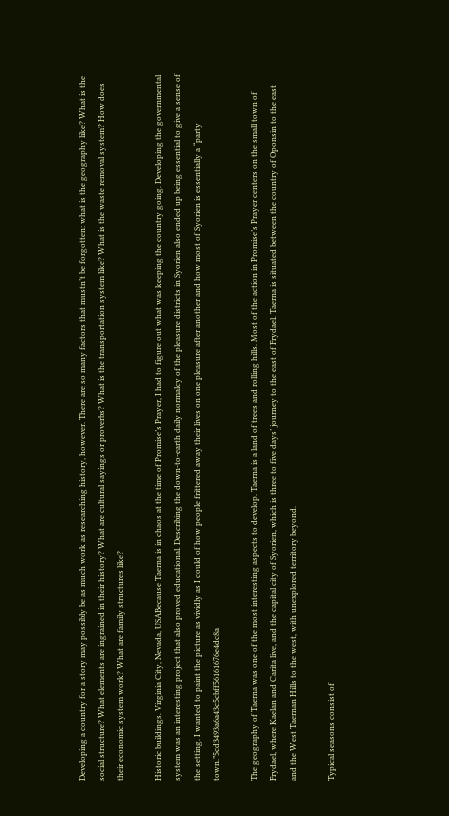Developing a country for a story may possibly be as much work as researching history, however. There are so many factors that mustn’t be forgotten: what is the geography like? What is the social structure? What elements are ingrained in their history? What are cultural sayings or proverbs? What is the transportation system like? What is the waste removal system? How does their economic system work? What are family structures like?

Historic buildings. Virginia City, Nevada, USABecause Taerna is in chaos at the time of Promise’s Prayer, I had to figure out what was keeping the country going. Developing the governmental system was an interesting project that also proved educational. Describing the down-to-earth daily normalcy of the pleasure districts in Syorien also ended up being essential to give a sense of the setting. I wanted to paint the picture as vividly as I could of how people frittered away their lives on one pleasure after another and how most of Syorien is essentially a “party town.”5cd3493a6a43c5cbff56161676e4dc8a

The geography of Taerna was one of the most interesting aspects to develop. Taerna is a land of trees and rolling hills. Most of the action in Promise’s Prayer centers on the small town of Frydael, where Kaelan and Carita live, and the capital city of Syorien, which is three to five days’ journey to the east of Frydael. Taerna is situated between the country of Oponsin to the east and the West Taernan Hills to the west, with unexplored territory beyond.

Typical seasons consist of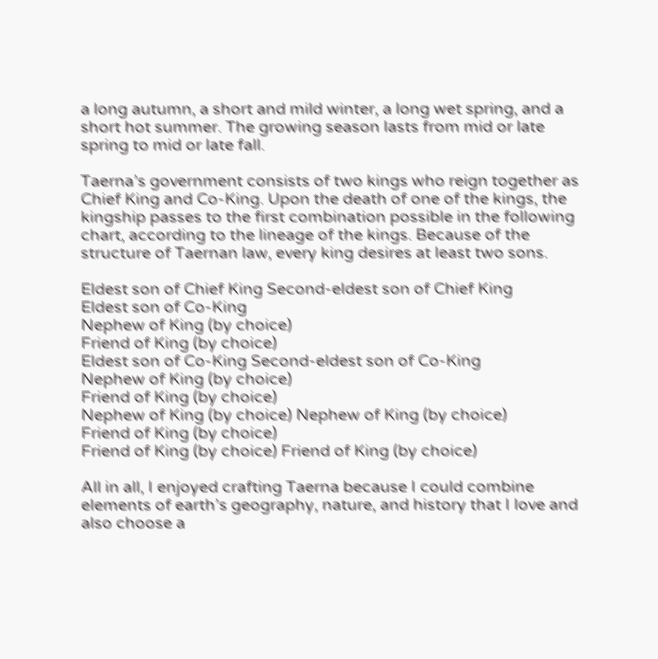a long autumn, a short and mild winter, a long wet spring, and a short hot summer. The growing season lasts from mid or late spring to mid or late fall.

Taerna’s government consists of two kings who reign together as Chief King and Co-King. Upon the death of one of the kings, the kingship passes to the first combination possible in the following chart, according to the lineage of the kings. Because of the structure of Taernan law, every king desires at least two sons.

Eldest son of Chief King Second-eldest son of Chief King
Eldest son of Co-King
Nephew of King (by choice)
Friend of King (by choice)
Eldest son of Co-King Second-eldest son of Co-King
Nephew of King (by choice)
Friend of King (by choice)
Nephew of King (by choice) Nephew of King (by choice)
Friend of King (by choice)
Friend of King (by choice) Friend of King (by choice)

All in all, I enjoyed crafting Taerna because I could combine elements of earth’s geography, nature, and history that I love and also choose a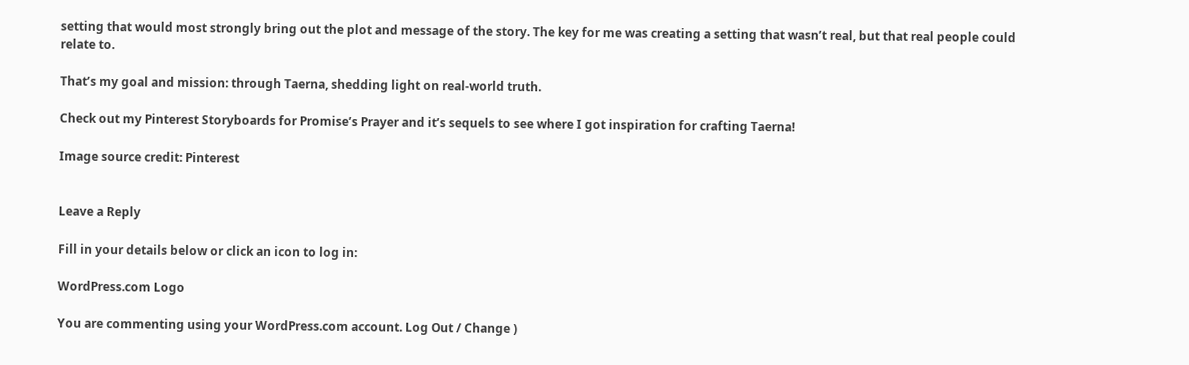setting that would most strongly bring out the plot and message of the story. The key for me was creating a setting that wasn’t real, but that real people could relate to.

That’s my goal and mission: through Taerna, shedding light on real-world truth.

Check out my Pinterest Storyboards for Promise’s Prayer and it’s sequels to see where I got inspiration for crafting Taerna!

Image source credit: Pinterest


Leave a Reply

Fill in your details below or click an icon to log in:

WordPress.com Logo

You are commenting using your WordPress.com account. Log Out / Change )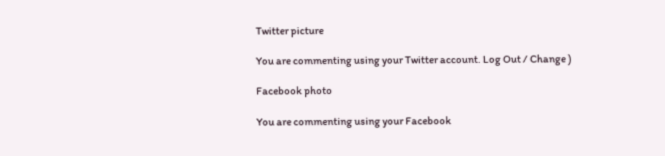Twitter picture

You are commenting using your Twitter account. Log Out / Change )

Facebook photo

You are commenting using your Facebook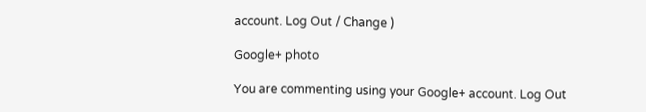account. Log Out / Change )

Google+ photo

You are commenting using your Google+ account. Log Out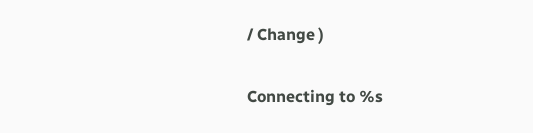/ Change )

Connecting to %s